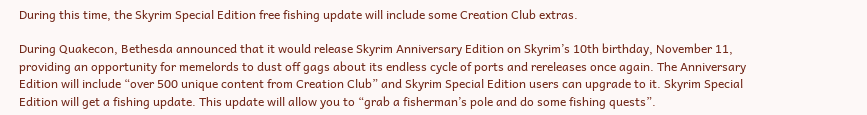During this time, the Skyrim Special Edition free fishing update will include some Creation Club extras.

During Quakecon, Bethesda announced that it would release Skyrim Anniversary Edition on Skyrim’s 10th birthday, November 11, providing an opportunity for memelords to dust off gags about its endless cycle of ports and rereleases once again. The Anniversary Edition will include “over 500 unique content from Creation Club” and Skyrim Special Edition users can upgrade to it. Skyrim Special Edition will get a fishing update. This update will allow you to “grab a fisherman’s pole and do some fishing quests”.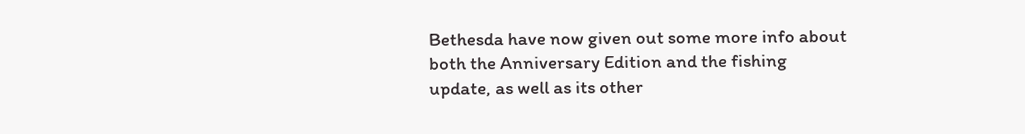Bethesda have now given out some more info about both the Anniversary Edition and the fishing update, as well as its other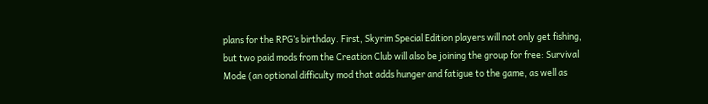plans for the RPG’s birthday. First, Skyrim Special Edition players will not only get fishing, but two paid mods from the Creation Club will also be joining the group for free: Survival Mode (an optional difficulty mod that adds hunger and fatigue to the game, as well as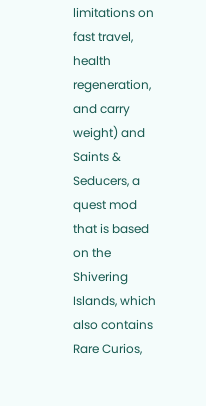limitations on fast travel, health regeneration, and carry weight) and Saints & Seducers, a quest mod that is based on the Shivering Islands, which also contains Rare Curios,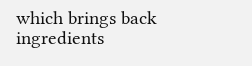which brings back ingredients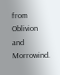from Oblivion and Morrowind.